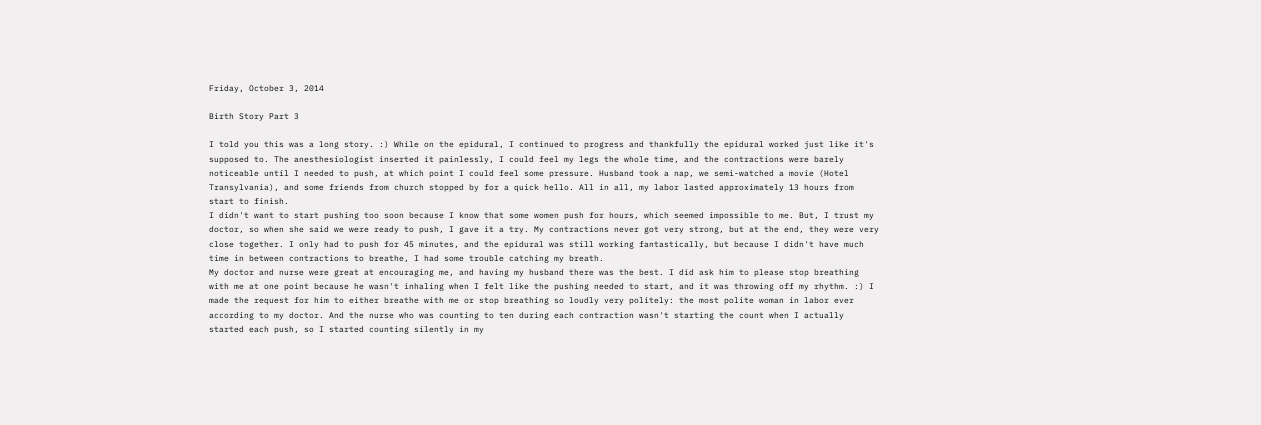Friday, October 3, 2014

Birth Story Part 3

I told you this was a long story. :) While on the epidural, I continued to progress and thankfully the epidural worked just like it's supposed to. The anesthesiologist inserted it painlessly, I could feel my legs the whole time, and the contractions were barely noticeable until I needed to push, at which point I could feel some pressure. Husband took a nap, we semi-watched a movie (Hotel Transylvania), and some friends from church stopped by for a quick hello. All in all, my labor lasted approximately 13 hours from start to finish.
I didn't want to start pushing too soon because I know that some women push for hours, which seemed impossible to me. But, I trust my doctor, so when she said we were ready to push, I gave it a try. My contractions never got very strong, but at the end, they were very close together. I only had to push for 45 minutes, and the epidural was still working fantastically, but because I didn't have much time in between contractions to breathe, I had some trouble catching my breath.
My doctor and nurse were great at encouraging me, and having my husband there was the best. I did ask him to please stop breathing with me at one point because he wasn't inhaling when I felt like the pushing needed to start, and it was throwing off my rhythm. :) I made the request for him to either breathe with me or stop breathing so loudly very politely: the most polite woman in labor ever according to my doctor. And the nurse who was counting to ten during each contraction wasn't starting the count when I actually started each push, so I started counting silently in my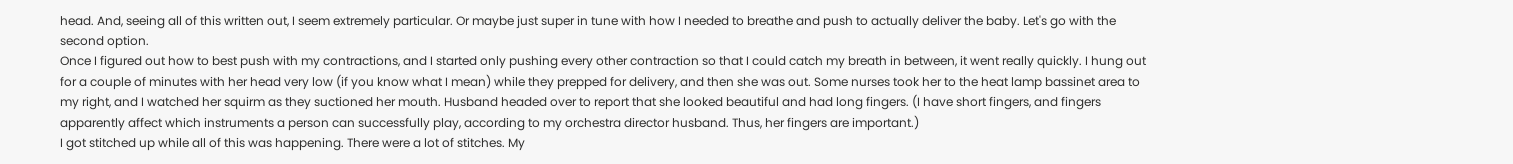head. And, seeing all of this written out, I seem extremely particular. Or maybe just super in tune with how I needed to breathe and push to actually deliver the baby. Let's go with the second option.
Once I figured out how to best push with my contractions, and I started only pushing every other contraction so that I could catch my breath in between, it went really quickly. I hung out for a couple of minutes with her head very low (if you know what I mean) while they prepped for delivery, and then she was out. Some nurses took her to the heat lamp bassinet area to my right, and I watched her squirm as they suctioned her mouth. Husband headed over to report that she looked beautiful and had long fingers. (I have short fingers, and fingers apparently affect which instruments a person can successfully play, according to my orchestra director husband. Thus, her fingers are important.)
I got stitched up while all of this was happening. There were a lot of stitches. My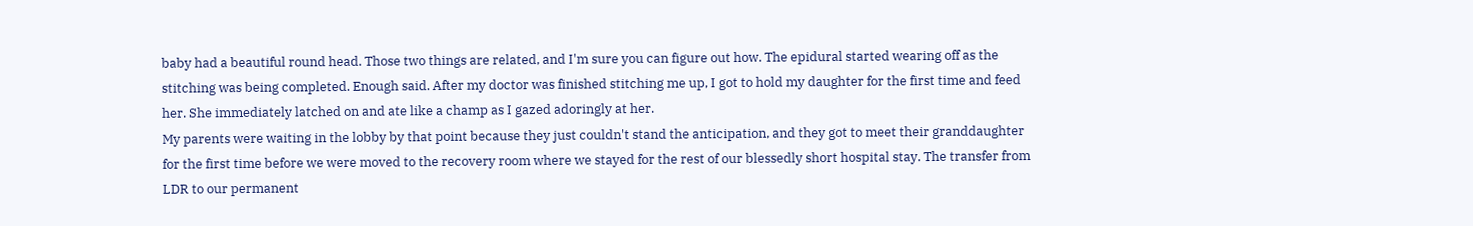baby had a beautiful round head. Those two things are related, and I'm sure you can figure out how. The epidural started wearing off as the stitching was being completed. Enough said. After my doctor was finished stitching me up, I got to hold my daughter for the first time and feed her. She immediately latched on and ate like a champ as I gazed adoringly at her.
My parents were waiting in the lobby by that point because they just couldn't stand the anticipation, and they got to meet their granddaughter for the first time before we were moved to the recovery room where we stayed for the rest of our blessedly short hospital stay. The transfer from LDR to our permanent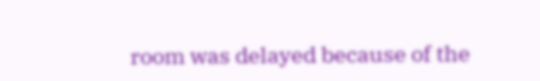room was delayed because of the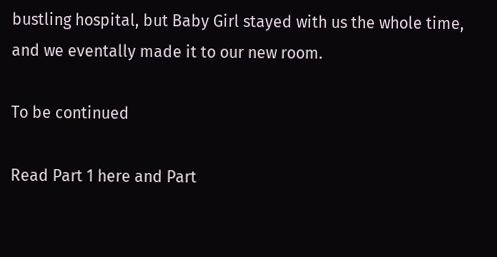bustling hospital, but Baby Girl stayed with us the whole time, and we eventally made it to our new room.

To be continued

Read Part 1 here and Part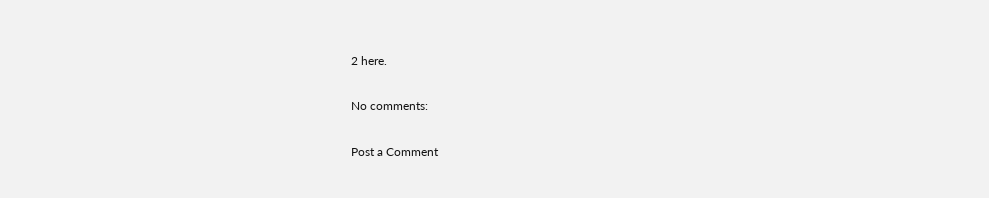2 here.

No comments:

Post a Comment